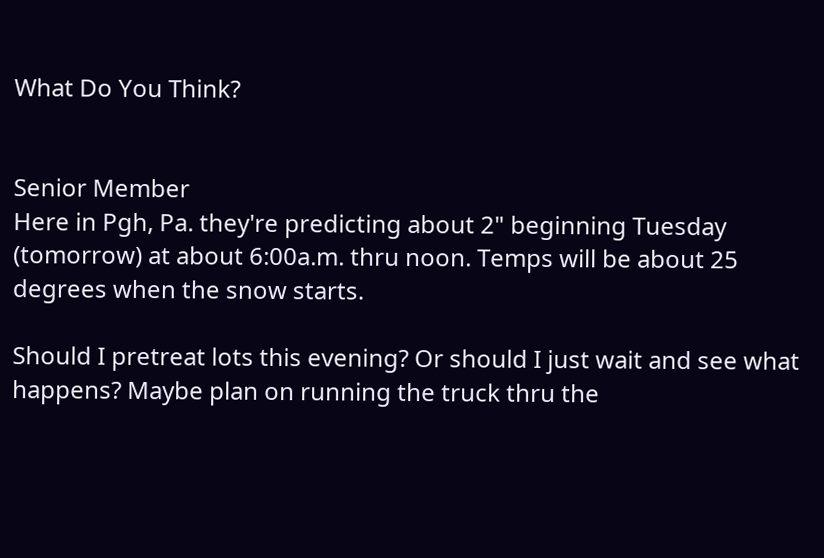What Do You Think?


Senior Member
Here in Pgh, Pa. they're predicting about 2" beginning Tuesday (tomorrow) at about 6:00a.m. thru noon. Temps will be about 25 degrees when the snow starts.

Should I pretreat lots this evening? Or should I just wait and see what happens? Maybe plan on running the truck thru the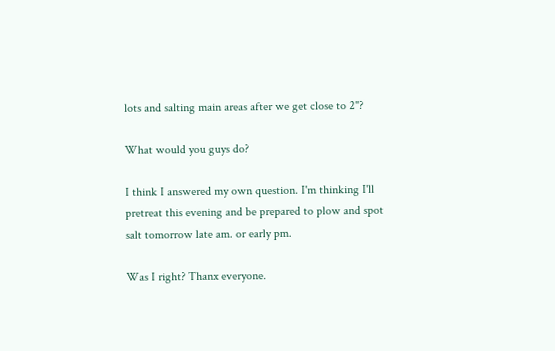lots and salting main areas after we get close to 2"?

What would you guys do?

I think I answered my own question. I'm thinking I'll pretreat this evening and be prepared to plow and spot salt tomorrow late am. or early pm.

Was I right? Thanx everyone.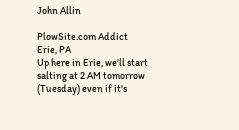John Allin

PlowSite.com Addict
Erie, PA
Up here in Erie, we'll start salting at 2 AM tomorrow (Tuesday) even if it's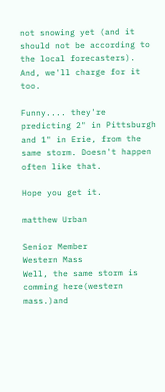not snowing yet (and it should not be according to the local forecasters). And, we'll charge for it too.

Funny.... they're predicting 2" in Pittsburgh and 1" in Erie, from the same storm. Doesn't happen often like that.

Hope you get it.

matthew Urban

Senior Member
Western Mass
Well, the same storm is comming here(western mass.)and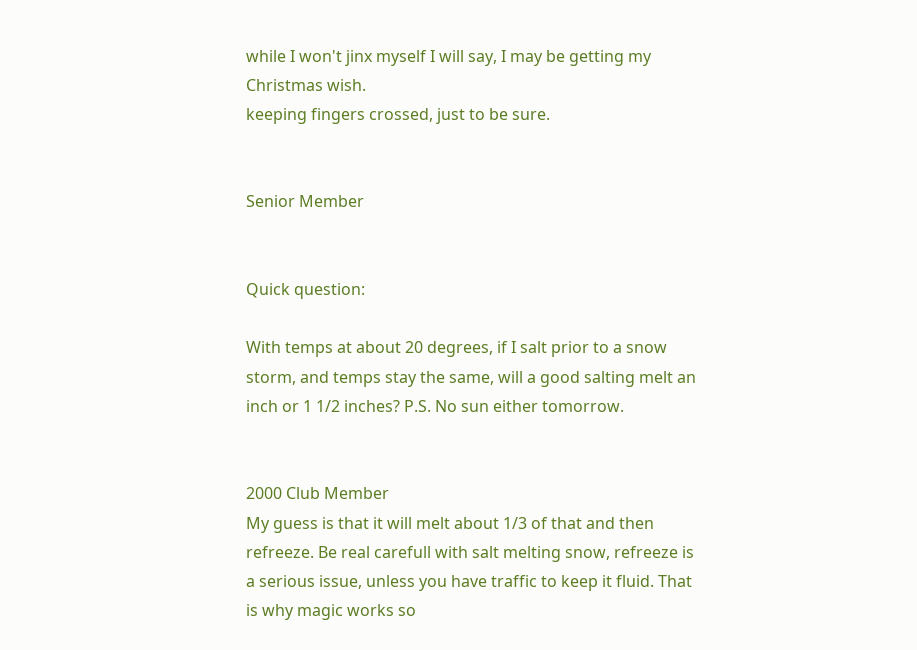while I won't jinx myself I will say, I may be getting my Christmas wish.
keeping fingers crossed, just to be sure.


Senior Member


Quick question:

With temps at about 20 degrees, if I salt prior to a snow storm, and temps stay the same, will a good salting melt an inch or 1 1/2 inches? P.S. No sun either tomorrow.


2000 Club Member
My guess is that it will melt about 1/3 of that and then refreeze. Be real carefull with salt melting snow, refreeze is a serious issue, unless you have traffic to keep it fluid. That is why magic works so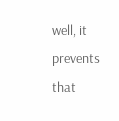well, it prevents that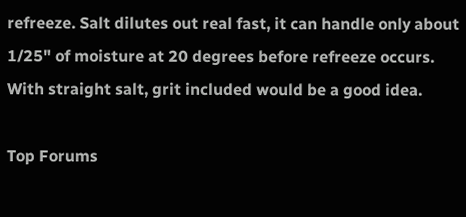refreeze. Salt dilutes out real fast, it can handle only about 1/25" of moisture at 20 degrees before refreeze occurs. With straight salt, grit included would be a good idea.

Top Forums